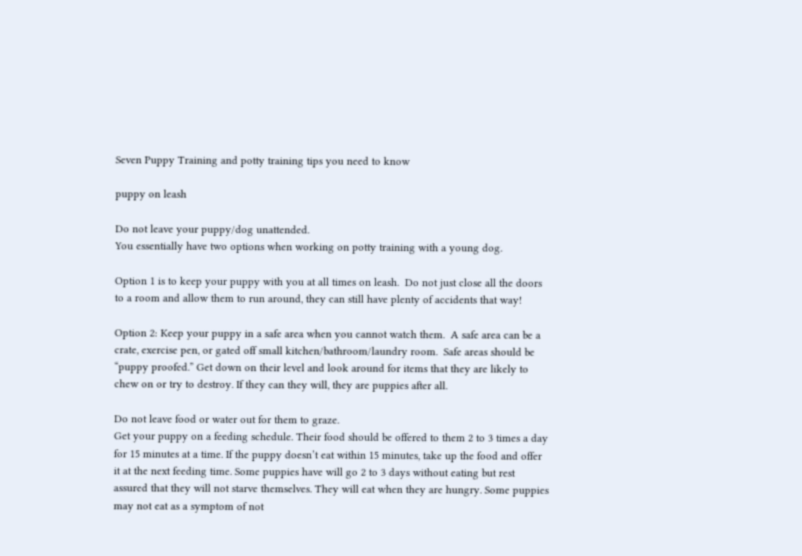Seven Puppy Training and potty training tips you need to know

puppy on leash

Do not leave your puppy/dog unattended.
You essentially have two options when working on potty training with a young dog.

Option 1 is to keep your puppy with you at all times on leash.  Do not just close all the doors to a room and allow them to run around, they can still have plenty of accidents that way!

Option 2: Keep your puppy in a safe area when you cannot watch them.  A safe area can be a crate, exercise pen, or gated off small kitchen/bathroom/laundry room.  Safe areas should be “puppy proofed.” Get down on their level and look around for items that they are likely to chew on or try to destroy. If they can they will, they are puppies after all.

Do not leave food or water out for them to graze.
Get your puppy on a feeding schedule. Their food should be offered to them 2 to 3 times a day for 15 minutes at a time. If the puppy doesn’t eat within 15 minutes, take up the food and offer it at the next feeding time. Some puppies have will go 2 to 3 days without eating but rest assured that they will not starve themselves. They will eat when they are hungry. Some puppies may not eat as a symptom of not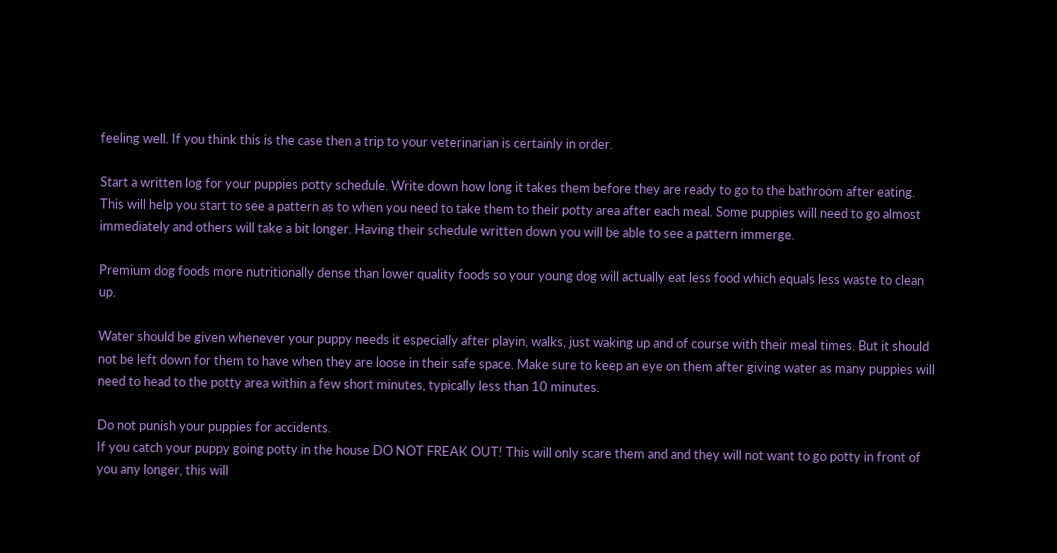feeling well. If you think this is the case then a trip to your veterinarian is certainly in order.

Start a written log for your puppies potty schedule. Write down how long it takes them before they are ready to go to the bathroom after eating. This will help you start to see a pattern as to when you need to take them to their potty area after each meal. Some puppies will need to go almost immediately and others will take a bit longer. Having their schedule written down you will be able to see a pattern immerge.

Premium dog foods more nutritionally dense than lower quality foods so your young dog will actually eat less food which equals less waste to clean up.

Water should be given whenever your puppy needs it especially after playin, walks, just waking up and of course with their meal times. But it should not be left down for them to have when they are loose in their safe space. Make sure to keep an eye on them after giving water as many puppies will need to head to the potty area within a few short minutes, typically less than 10 minutes.

Do not punish your puppies for accidents.
If you catch your puppy going potty in the house DO NOT FREAK OUT! This will only scare them and and they will not want to go potty in front of you any longer, this will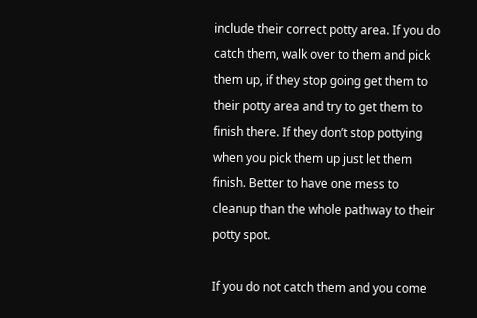include their correct potty area. If you do catch them, walk over to them and pick them up, if they stop going get them to their potty area and try to get them to finish there. If they don’t stop pottying when you pick them up just let them finish. Better to have one mess to cleanup than the whole pathway to their potty spot.

If you do not catch them and you come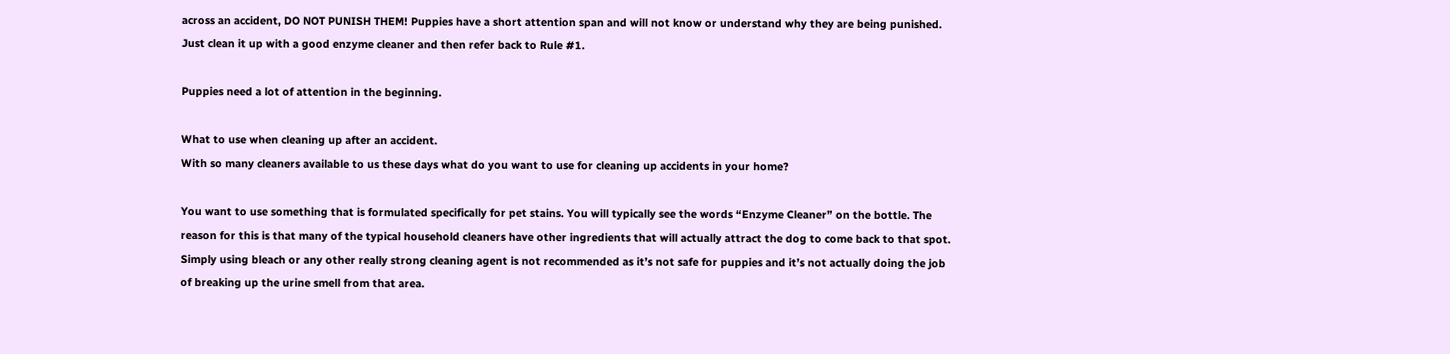across an accident, DO NOT PUNISH THEM! Puppies have a short attention span and will not know or understand why they are being punished. Just clean it up with a good enzyme cleaner and then refer back to Rule #1.

Puppies need a lot of attention in the beginning.

What to use when cleaning up after an accident.
With so many cleaners available to us these days what do you want to use for cleaning up accidents in your home?

You want to use something that is formulated specifically for pet stains. You will typically see the words “Enzyme Cleaner” on the bottle. The reason for this is that many of the typical household cleaners have other ingredients that will actually attract the dog to come back to that spot. Simply using bleach or any other really strong cleaning agent is not recommended as it’s not safe for puppies and it’s not actually doing the job of breaking up the urine smell from that area.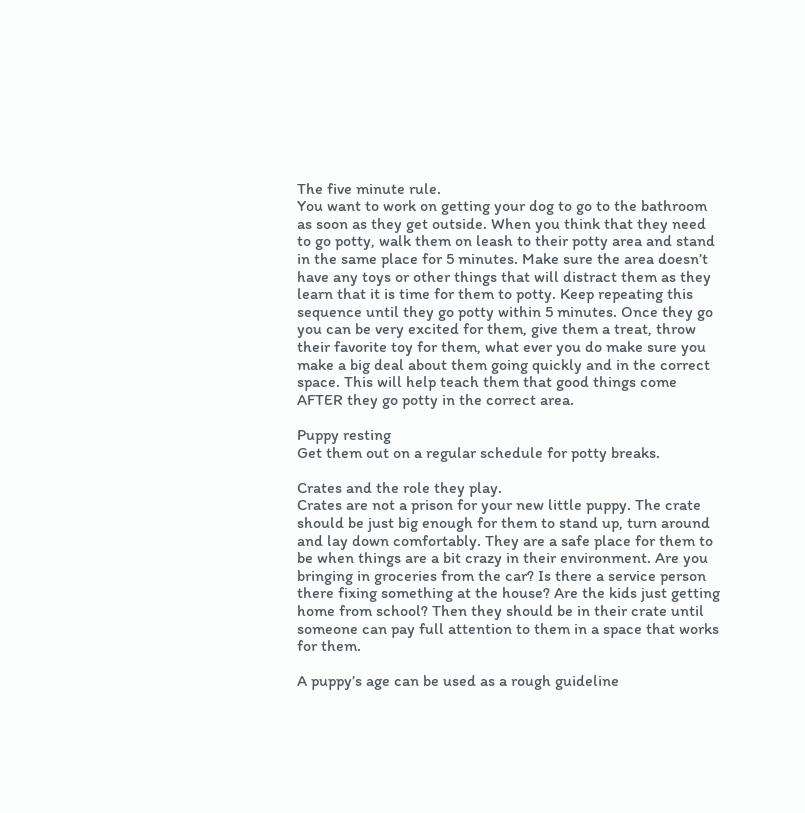The five minute rule.
You want to work on getting your dog to go to the bathroom as soon as they get outside. When you think that they need to go potty, walk them on leash to their potty area and stand in the same place for 5 minutes. Make sure the area doesn’t have any toys or other things that will distract them as they learn that it is time for them to potty. Keep repeating this sequence until they go potty within 5 minutes. Once they go you can be very excited for them, give them a treat, throw their favorite toy for them, what ever you do make sure you make a big deal about them going quickly and in the correct space. This will help teach them that good things come AFTER they go potty in the correct area.

Puppy resting
Get them out on a regular schedule for potty breaks.

Crates and the role they play.
Crates are not a prison for your new little puppy. The crate should be just big enough for them to stand up, turn around and lay down comfortably. They are a safe place for them to be when things are a bit crazy in their environment. Are you bringing in groceries from the car? Is there a service person there fixing something at the house? Are the kids just getting home from school? Then they should be in their crate until someone can pay full attention to them in a space that works for them.

A puppy’s age can be used as a rough guideline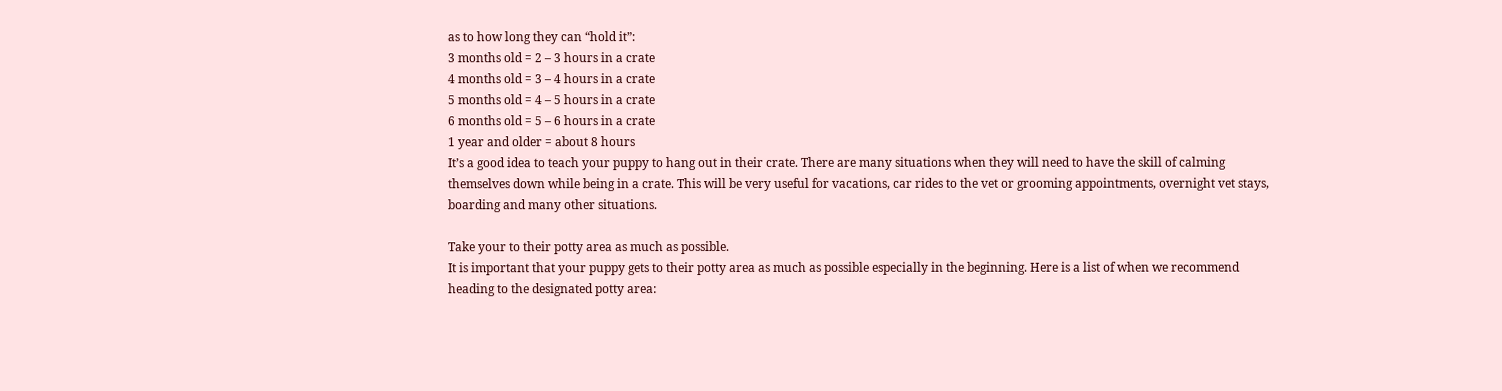as to how long they can “hold it”:
3 months old = 2 – 3 hours in a crate
4 months old = 3 – 4 hours in a crate
5 months old = 4 – 5 hours in a crate
6 months old = 5 – 6 hours in a crate
1 year and older = about 8 hours
It’s a good idea to teach your puppy to hang out in their crate. There are many situations when they will need to have the skill of calming themselves down while being in a crate. This will be very useful for vacations, car rides to the vet or grooming appointments, overnight vet stays, boarding and many other situations.

Take your to their potty area as much as possible.
It is important that your puppy gets to their potty area as much as possible especially in the beginning. Here is a list of when we recommend heading to the designated potty area: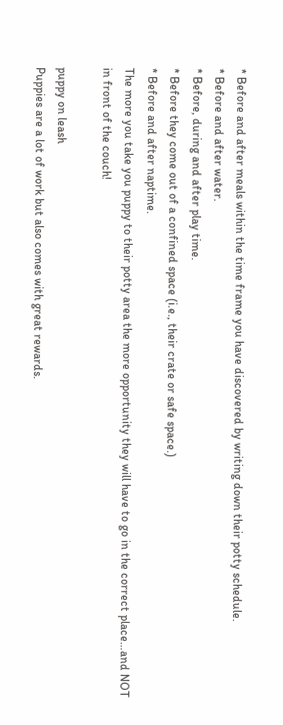* Before and after meals within the time frame you have discovered by writing down their potty schedule.
* Before and after water.
* Before, during and after play time.
* Before they come out of a confined space (i.e., their crate or safe space.)
* Before and after naptime.
The more you take you puppy to their potty area the more opportunity they will have to go in the correct place…and NOT in front of the couch!

puppy on leash
Puppies are a lot of work but also comes with great rewards.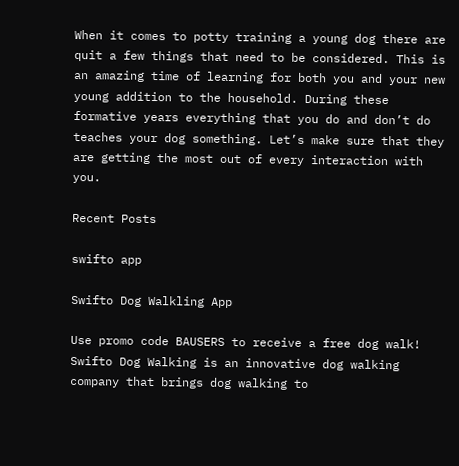When it comes to potty training a young dog there are quit a few things that need to be considered. This is an amazing time of learning for both you and your new young addition to the household. During these formative years everything that you do and don’t do teaches your dog something. Let’s make sure that they are getting the most out of every interaction with you.

Recent Posts

swifto app

Swifto Dog Walkling App

Use promo code BAUSERS to receive a free dog walk! Swifto Dog Walking is an innovative dog walking company that brings dog walking to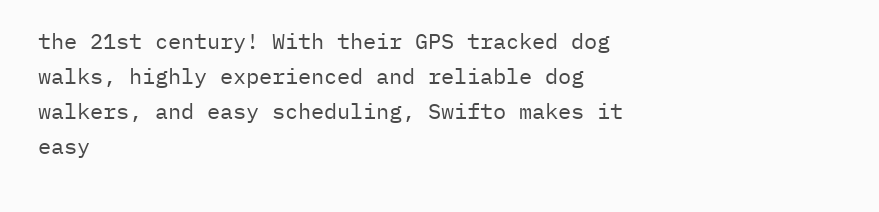the 21st century! With their GPS tracked dog walks, highly experienced and reliable dog walkers, and easy scheduling, Swifto makes it easy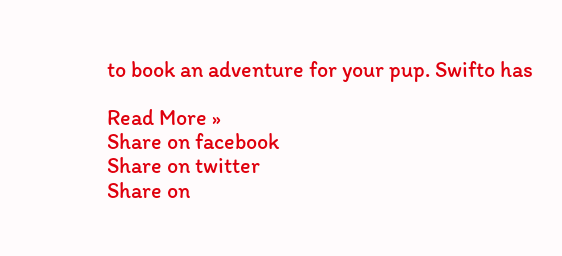to book an adventure for your pup. Swifto has

Read More »
Share on facebook
Share on twitter
Share on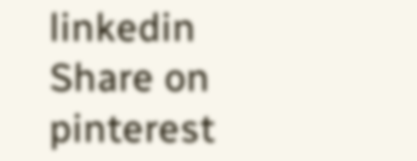linkedin
Share on pinterest